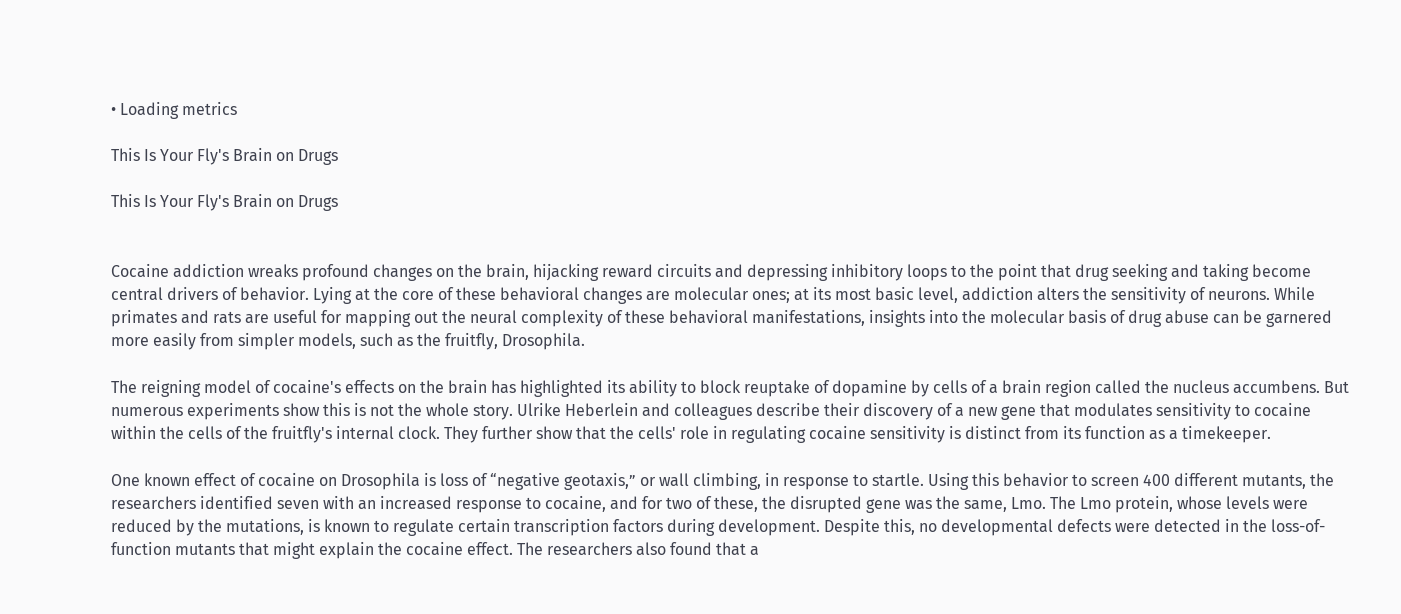• Loading metrics

This Is Your Fly's Brain on Drugs

This Is Your Fly's Brain on Drugs


Cocaine addiction wreaks profound changes on the brain, hijacking reward circuits and depressing inhibitory loops to the point that drug seeking and taking become central drivers of behavior. Lying at the core of these behavioral changes are molecular ones; at its most basic level, addiction alters the sensitivity of neurons. While primates and rats are useful for mapping out the neural complexity of these behavioral manifestations, insights into the molecular basis of drug abuse can be garnered more easily from simpler models, such as the fruitfly, Drosophila.

The reigning model of cocaine's effects on the brain has highlighted its ability to block reuptake of dopamine by cells of a brain region called the nucleus accumbens. But numerous experiments show this is not the whole story. Ulrike Heberlein and colleagues describe their discovery of a new gene that modulates sensitivity to cocaine within the cells of the fruitfly's internal clock. They further show that the cells' role in regulating cocaine sensitivity is distinct from its function as a timekeeper.

One known effect of cocaine on Drosophila is loss of “negative geotaxis,” or wall climbing, in response to startle. Using this behavior to screen 400 different mutants, the researchers identified seven with an increased response to cocaine, and for two of these, the disrupted gene was the same, Lmo. The Lmo protein, whose levels were reduced by the mutations, is known to regulate certain transcription factors during development. Despite this, no developmental defects were detected in the loss-of-function mutants that might explain the cocaine effect. The researchers also found that a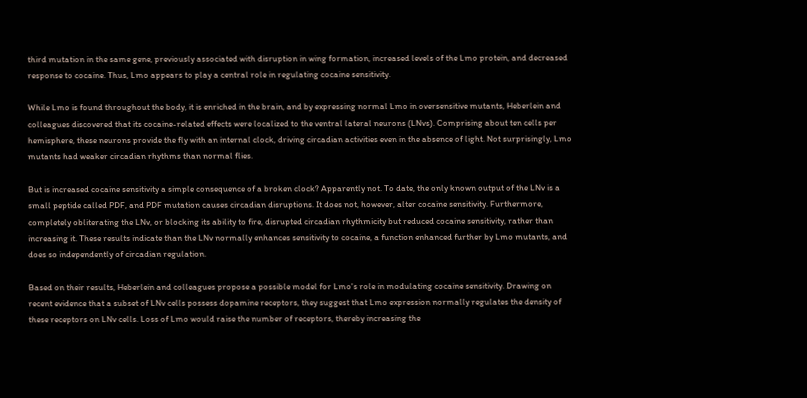third mutation in the same gene, previously associated with disruption in wing formation, increased levels of the Lmo protein, and decreased response to cocaine. Thus, Lmo appears to play a central role in regulating cocaine sensitivity.

While Lmo is found throughout the body, it is enriched in the brain, and by expressing normal Lmo in oversensitive mutants, Heberlein and colleagues discovered that its cocaine-related effects were localized to the ventral lateral neurons (LNvs). Comprising about ten cells per hemisphere, these neurons provide the fly with an internal clock, driving circadian activities even in the absence of light. Not surprisingly, Lmo mutants had weaker circadian rhythms than normal flies.

But is increased cocaine sensitivity a simple consequence of a broken clock? Apparently not. To date, the only known output of the LNv is a small peptide called PDF, and PDF mutation causes circadian disruptions. It does not, however, alter cocaine sensitivity. Furthermore, completely obliterating the LNv, or blocking its ability to fire, disrupted circadian rhythmicity but reduced cocaine sensitivity, rather than increasing it. These results indicate than the LNv normally enhances sensitivity to cocaine, a function enhanced further by Lmo mutants, and does so independently of circadian regulation.

Based on their results, Heberlein and colleagues propose a possible model for Lmo's role in modulating cocaine sensitivity. Drawing on recent evidence that a subset of LNv cells possess dopamine receptors, they suggest that Lmo expression normally regulates the density of these receptors on LNv cells. Loss of Lmo would raise the number of receptors, thereby increasing the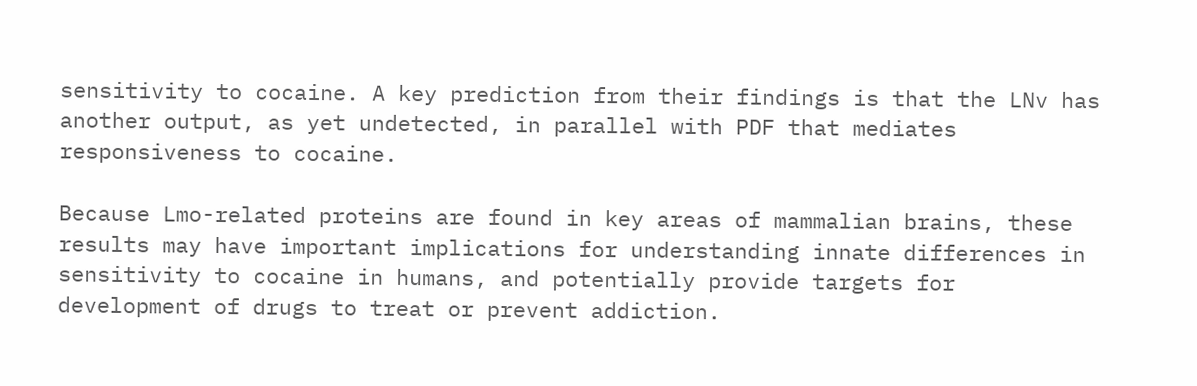sensitivity to cocaine. A key prediction from their findings is that the LNv has another output, as yet undetected, in parallel with PDF that mediates responsiveness to cocaine.

Because Lmo-related proteins are found in key areas of mammalian brains, these results may have important implications for understanding innate differences in sensitivity to cocaine in humans, and potentially provide targets for development of drugs to treat or prevent addiction.